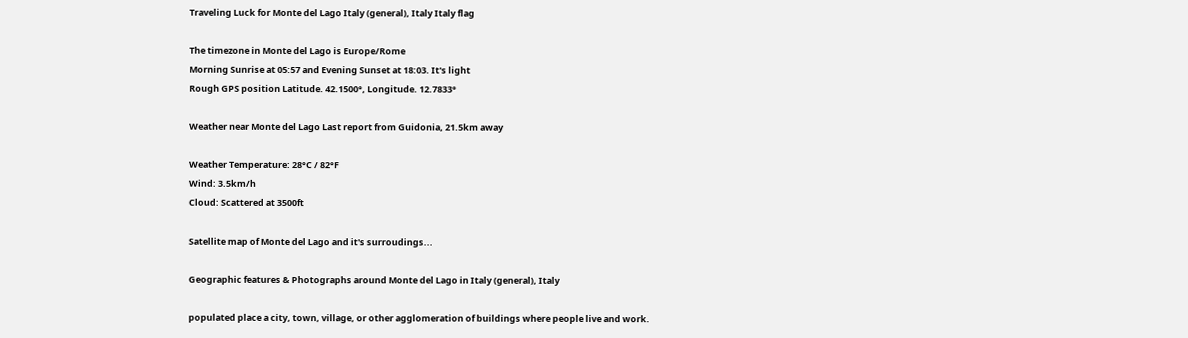Traveling Luck for Monte del Lago Italy (general), Italy Italy flag

The timezone in Monte del Lago is Europe/Rome
Morning Sunrise at 05:57 and Evening Sunset at 18:03. It's light
Rough GPS position Latitude. 42.1500°, Longitude. 12.7833°

Weather near Monte del Lago Last report from Guidonia, 21.5km away

Weather Temperature: 28°C / 82°F
Wind: 3.5km/h
Cloud: Scattered at 3500ft

Satellite map of Monte del Lago and it's surroudings...

Geographic features & Photographs around Monte del Lago in Italy (general), Italy

populated place a city, town, village, or other agglomeration of buildings where people live and work.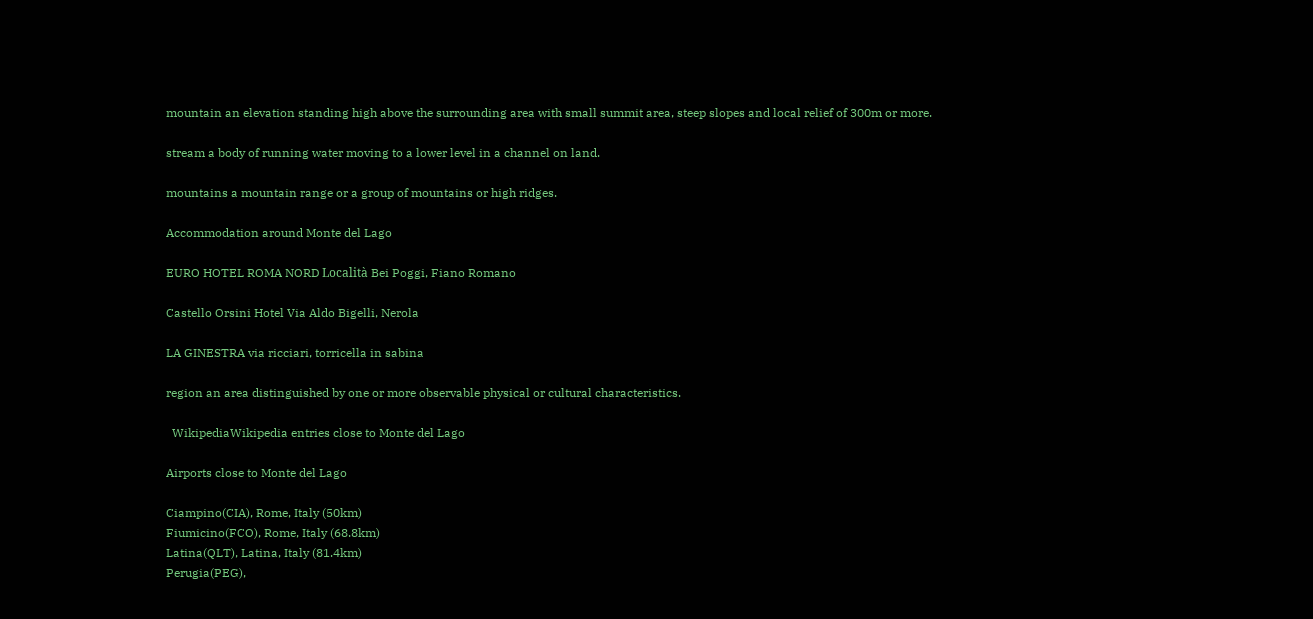mountain an elevation standing high above the surrounding area with small summit area, steep slopes and local relief of 300m or more.

stream a body of running water moving to a lower level in a channel on land.

mountains a mountain range or a group of mountains or high ridges.

Accommodation around Monte del Lago

EURO HOTEL ROMA NORD Località Bei Poggi, Fiano Romano

Castello Orsini Hotel Via Aldo Bigelli, Nerola

LA GINESTRA via ricciari, torricella in sabina

region an area distinguished by one or more observable physical or cultural characteristics.

  WikipediaWikipedia entries close to Monte del Lago

Airports close to Monte del Lago

Ciampino(CIA), Rome, Italy (50km)
Fiumicino(FCO), Rome, Italy (68.8km)
Latina(QLT), Latina, Italy (81.4km)
Perugia(PEG),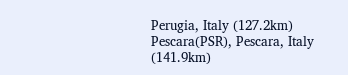Perugia, Italy (127.2km)
Pescara(PSR), Pescara, Italy (141.9km)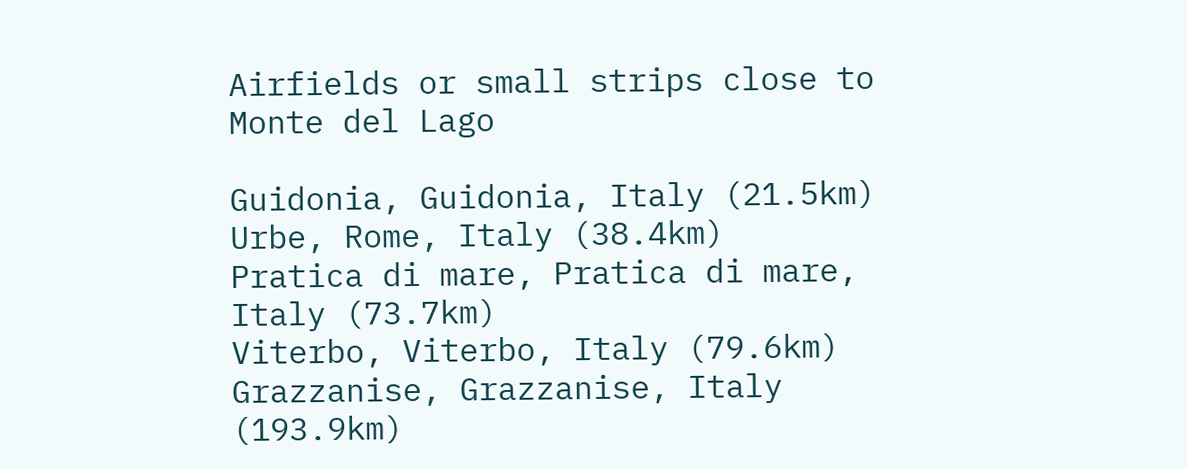Airfields or small strips close to Monte del Lago

Guidonia, Guidonia, Italy (21.5km)
Urbe, Rome, Italy (38.4km)
Pratica di mare, Pratica di mare, Italy (73.7km)
Viterbo, Viterbo, Italy (79.6km)
Grazzanise, Grazzanise, Italy (193.9km)